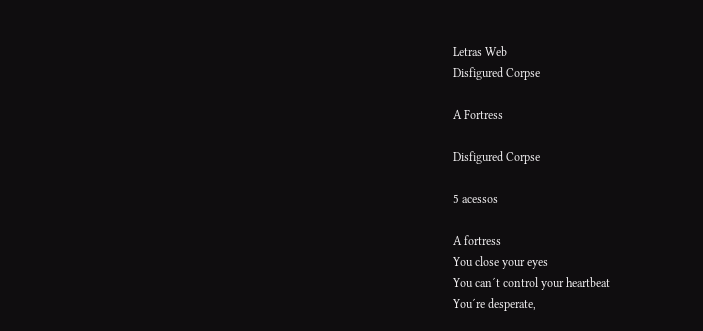Letras Web
Disfigured Corpse

A Fortress

Disfigured Corpse

5 acessos

A fortress
You close your eyes
You can´t control your heartbeat
You´re desperate,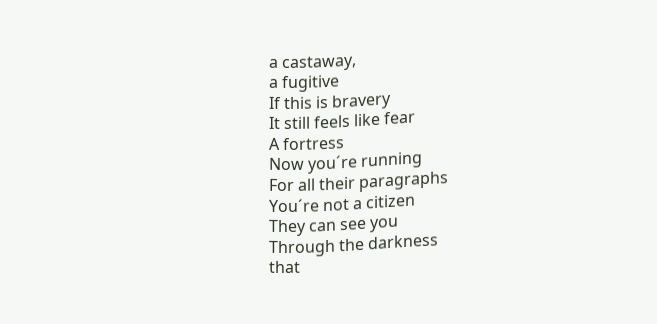a castaway,
a fugitive
If this is bravery
It still feels like fear
A fortress
Now you´re running
For all their paragraphs
You´re not a citizen
They can see you
Through the darkness
that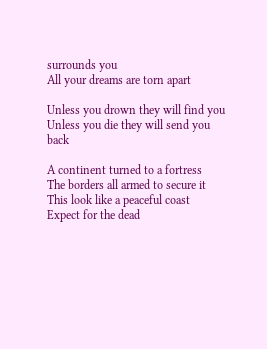surrounds you
All your dreams are torn apart

Unless you drown they will find you
Unless you die they will send you back

A continent turned to a fortress
The borders all armed to secure it
This look like a peaceful coast
Expect for the dead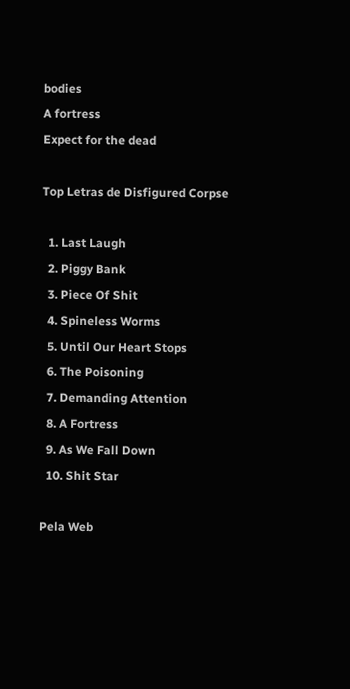bodies
A fortress
Expect for the dead

Top Letras de Disfigured Corpse

  1. Last Laugh
  2. Piggy Bank
  3. Piece Of Shit
  4. Spineless Worms
  5. Until Our Heart Stops
  6. The Poisoning
  7. Demanding Attention
  8. A Fortress
  9. As We Fall Down
  10. Shit Star

Pela Web